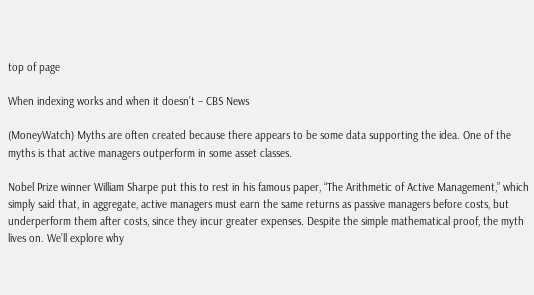top of page

When indexing works and when it doesn’t – CBS News

(MoneyWatch) Myths are often created because there appears to be some data supporting the idea. One of the myths is that active managers outperform in some asset classes.

Nobel Prize winner William Sharpe put this to rest in his famous paper, “The Arithmetic of Active Management,” which simply said that, in aggregate, active managers must earn the same returns as passive managers before costs, but underperform them after costs, since they incur greater expenses. Despite the simple mathematical proof, the myth lives on. We’ll explore why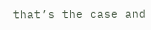that’s the case and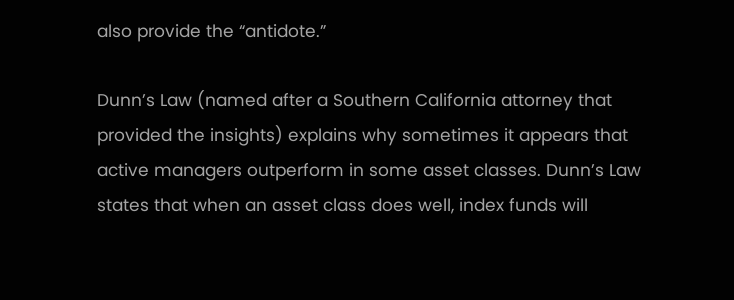also provide the “antidote.”

Dunn’s Law (named after a Southern California attorney that provided the insights) explains why sometimes it appears that active managers outperform in some asset classes. Dunn’s Law states that when an asset class does well, index funds will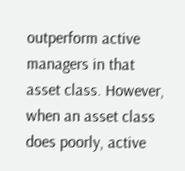outperform active managers in that asset class. However, when an asset class does poorly, active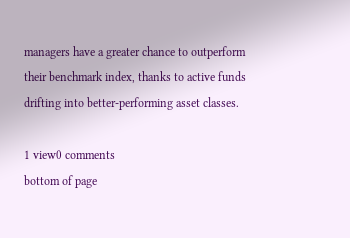managers have a greater chance to outperform their benchmark index, thanks to active funds drifting into better-performing asset classes.

1 view0 comments
bottom of page